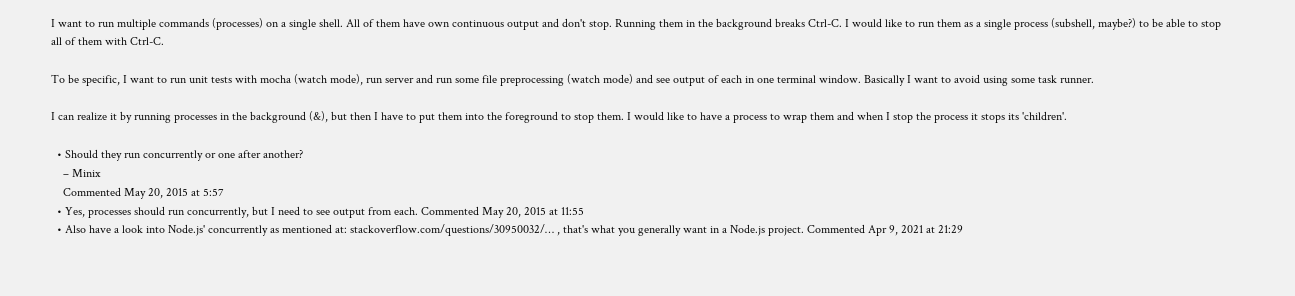I want to run multiple commands (processes) on a single shell. All of them have own continuous output and don't stop. Running them in the background breaks Ctrl-C. I would like to run them as a single process (subshell, maybe?) to be able to stop all of them with Ctrl-C.

To be specific, I want to run unit tests with mocha (watch mode), run server and run some file preprocessing (watch mode) and see output of each in one terminal window. Basically I want to avoid using some task runner.

I can realize it by running processes in the background (&), but then I have to put them into the foreground to stop them. I would like to have a process to wrap them and when I stop the process it stops its 'children'.

  • Should they run concurrently or one after another?
    – Minix
    Commented May 20, 2015 at 5:57
  • Yes, processes should run concurrently, but I need to see output from each. Commented May 20, 2015 at 11:55
  • Also have a look into Node.js' concurrently as mentioned at: stackoverflow.com/questions/30950032/… , that's what you generally want in a Node.js project. Commented Apr 9, 2021 at 21:29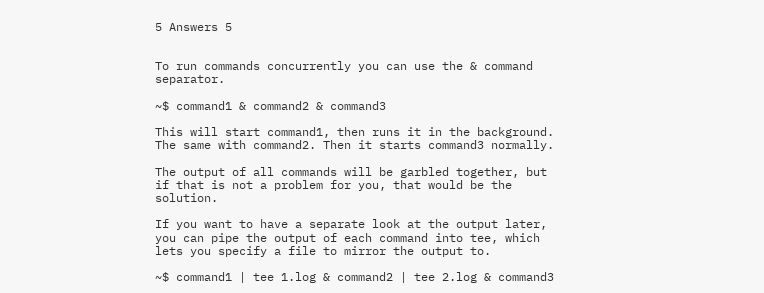5 Answers 5


To run commands concurrently you can use the & command separator.

~$ command1 & command2 & command3

This will start command1, then runs it in the background. The same with command2. Then it starts command3 normally.

The output of all commands will be garbled together, but if that is not a problem for you, that would be the solution.

If you want to have a separate look at the output later, you can pipe the output of each command into tee, which lets you specify a file to mirror the output to.

~$ command1 | tee 1.log & command2 | tee 2.log & command3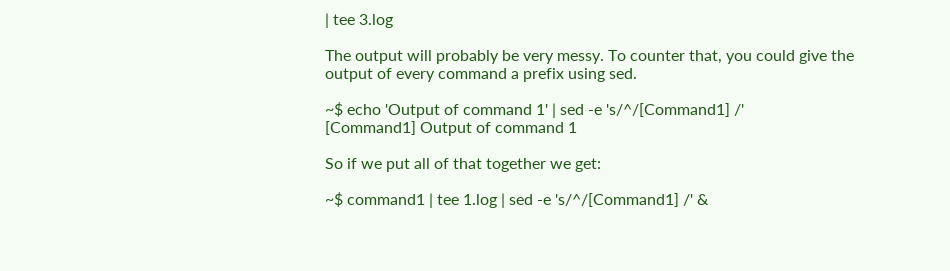| tee 3.log

The output will probably be very messy. To counter that, you could give the output of every command a prefix using sed.

~$ echo 'Output of command 1' | sed -e 's/^/[Command1] /'
[Command1] Output of command 1

So if we put all of that together we get:

~$ command1 | tee 1.log | sed -e 's/^/[Command1] /' &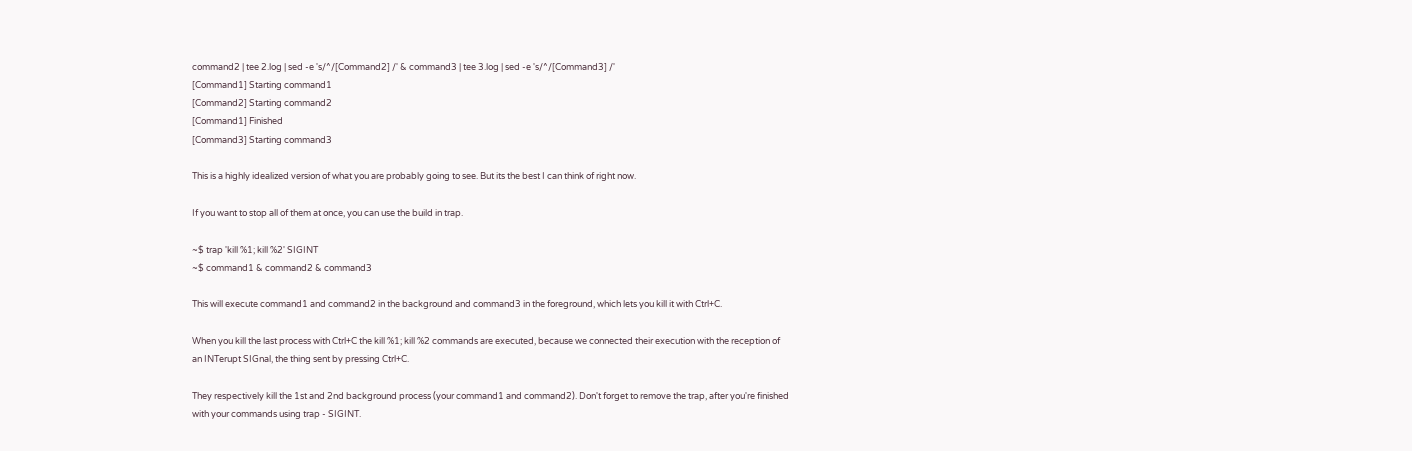command2 | tee 2.log | sed -e 's/^/[Command2] /' & command3 | tee 3.log | sed -e 's/^/[Command3] /'
[Command1] Starting command1
[Command2] Starting command2
[Command1] Finished
[Command3] Starting command3

This is a highly idealized version of what you are probably going to see. But its the best I can think of right now.

If you want to stop all of them at once, you can use the build in trap.

~$ trap 'kill %1; kill %2' SIGINT
~$ command1 & command2 & command3

This will execute command1 and command2 in the background and command3 in the foreground, which lets you kill it with Ctrl+C.

When you kill the last process with Ctrl+C the kill %1; kill %2 commands are executed, because we connected their execution with the reception of an INTerupt SIGnal, the thing sent by pressing Ctrl+C.

They respectively kill the 1st and 2nd background process (your command1 and command2). Don't forget to remove the trap, after you're finished with your commands using trap - SIGINT.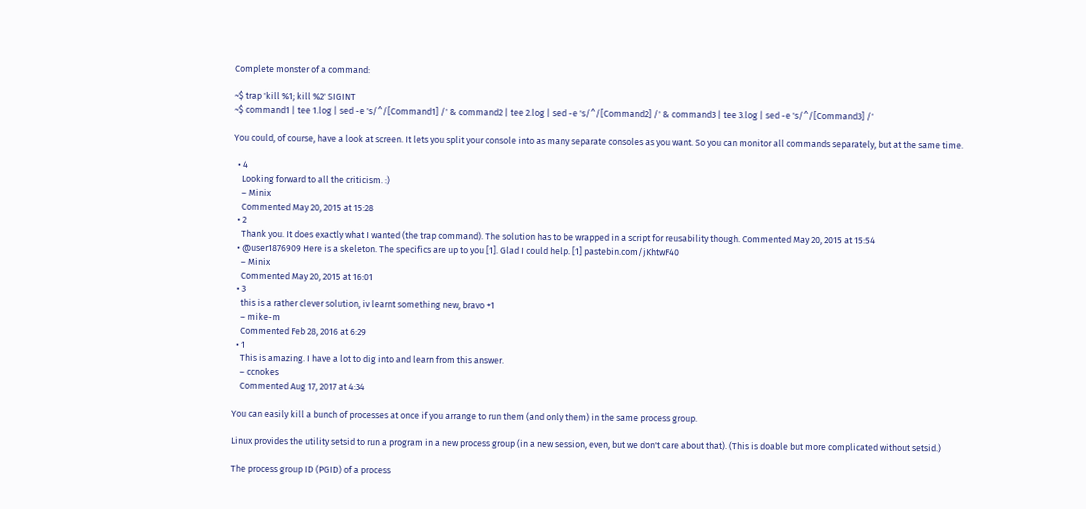Complete monster of a command:

~$ trap 'kill %1; kill %2' SIGINT
~$ command1 | tee 1.log | sed -e 's/^/[Command1] /' & command2 | tee 2.log | sed -e 's/^/[Command2] /' & command3 | tee 3.log | sed -e 's/^/[Command3] /'

You could, of course, have a look at screen. It lets you split your console into as many separate consoles as you want. So you can monitor all commands separately, but at the same time.

  • 4
    Looking forward to all the criticism. :)
    – Minix
    Commented May 20, 2015 at 15:28
  • 2
    Thank you. It does exactly what I wanted (the trap command). The solution has to be wrapped in a script for reusability though. Commented May 20, 2015 at 15:54
  • @user1876909 Here is a skeleton. The specifics are up to you [1]. Glad I could help. [1] pastebin.com/jKhtwF40
    – Minix
    Commented May 20, 2015 at 16:01
  • 3
    this is a rather clever solution, iv learnt something new, bravo +1
    – mike-m
    Commented Feb 28, 2016 at 6:29
  • 1
    This is amazing. I have a lot to dig into and learn from this answer.
    – ccnokes
    Commented Aug 17, 2017 at 4:34

You can easily kill a bunch of processes at once if you arrange to run them (and only them) in the same process group.

Linux provides the utility setsid to run a program in a new process group (in a new session, even, but we don't care about that). (This is doable but more complicated without setsid.)

The process group ID (PGID) of a process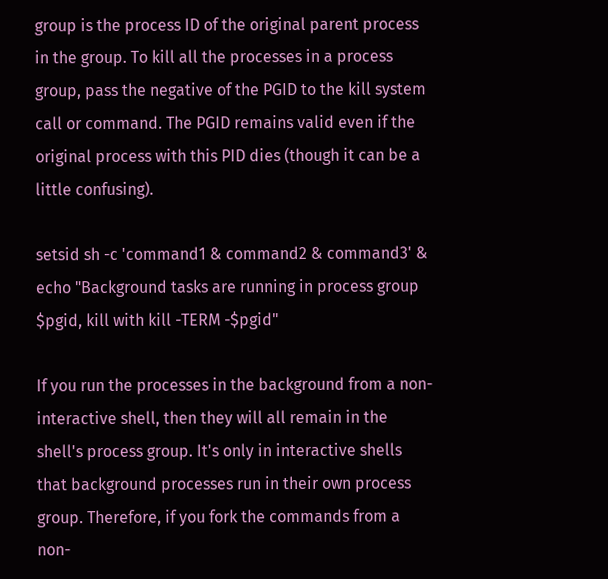group is the process ID of the original parent process in the group. To kill all the processes in a process group, pass the negative of the PGID to the kill system call or command. The PGID remains valid even if the original process with this PID dies (though it can be a little confusing).

setsid sh -c 'command1 & command2 & command3' &
echo "Background tasks are running in process group $pgid, kill with kill -TERM -$pgid"

If you run the processes in the background from a non-interactive shell, then they will all remain in the shell's process group. It's only in interactive shells that background processes run in their own process group. Therefore, if you fork the commands from a non-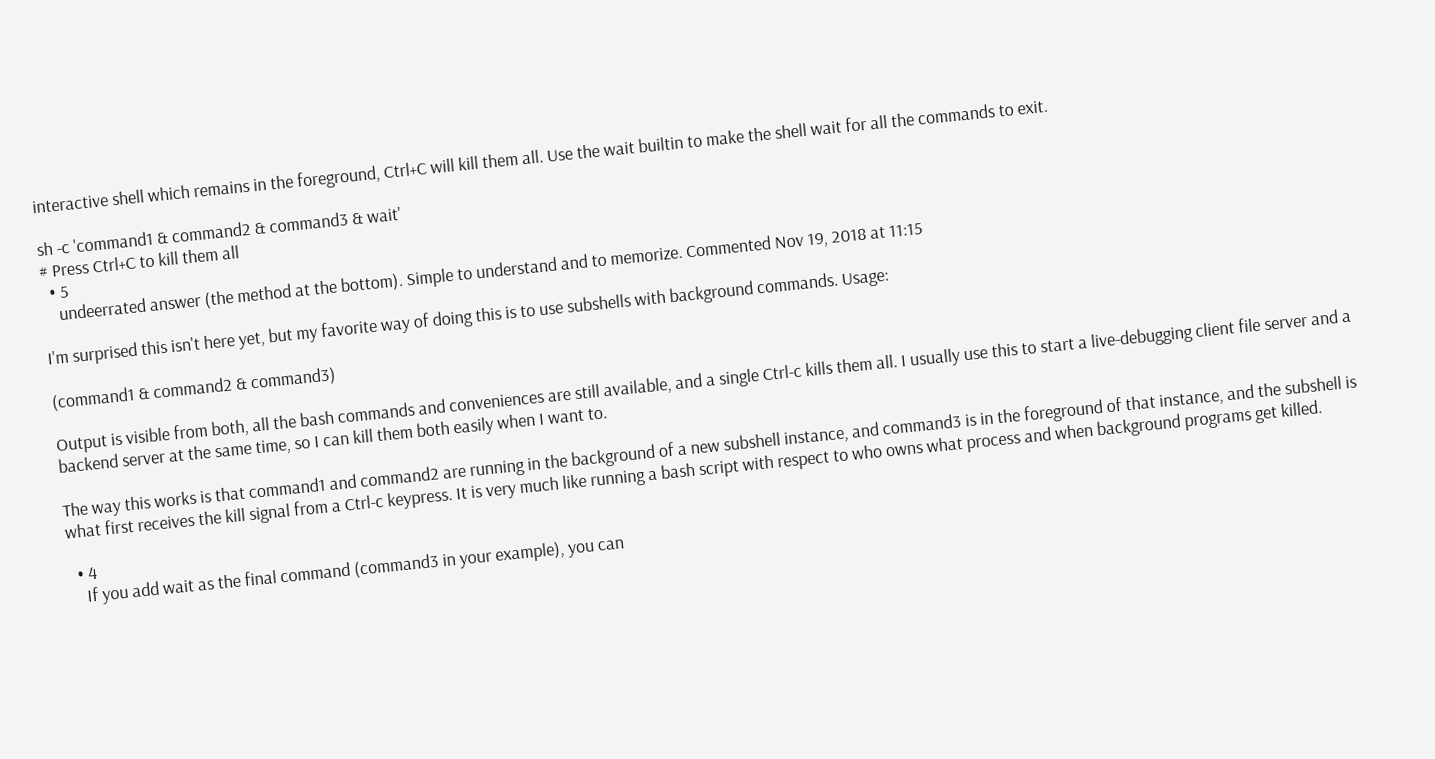interactive shell which remains in the foreground, Ctrl+C will kill them all. Use the wait builtin to make the shell wait for all the commands to exit.

sh -c 'command1 & command2 & command3 & wait'
# Press Ctrl+C to kill them all
  • 5
    undeerrated answer (the method at the bottom). Simple to understand and to memorize. Commented Nov 19, 2018 at 11:15

I'm surprised this isn't here yet, but my favorite way of doing this is to use subshells with background commands. Usage:

(command1 & command2 & command3)

Output is visible from both, all the bash commands and conveniences are still available, and a single Ctrl-c kills them all. I usually use this to start a live-debugging client file server and a backend server at the same time, so I can kill them both easily when I want to.

The way this works is that command1 and command2 are running in the background of a new subshell instance, and command3 is in the foreground of that instance, and the subshell is what first receives the kill signal from a Ctrl-c keypress. It is very much like running a bash script with respect to who owns what process and when background programs get killed.

  • 4
    If you add wait as the final command (command3 in your example), you can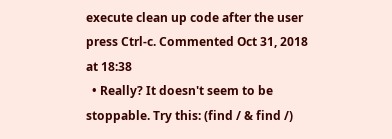execute clean up code after the user press Ctrl-c. Commented Oct 31, 2018 at 18:38
  • Really? It doesn't seem to be stoppable. Try this: (find / & find /)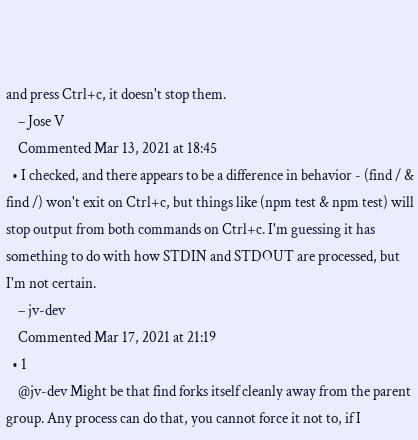and press Ctrl+c, it doesn't stop them.
    – Jose V
    Commented Mar 13, 2021 at 18:45
  • I checked, and there appears to be a difference in behavior - (find / & find /) won't exit on Ctrl+c, but things like (npm test & npm test) will stop output from both commands on Ctrl+c. I'm guessing it has something to do with how STDIN and STDOUT are processed, but I'm not certain.
    – jv-dev
    Commented Mar 17, 2021 at 21:19
  • 1
    @jv-dev Might be that find forks itself cleanly away from the parent group. Any process can do that, you cannot force it not to, if I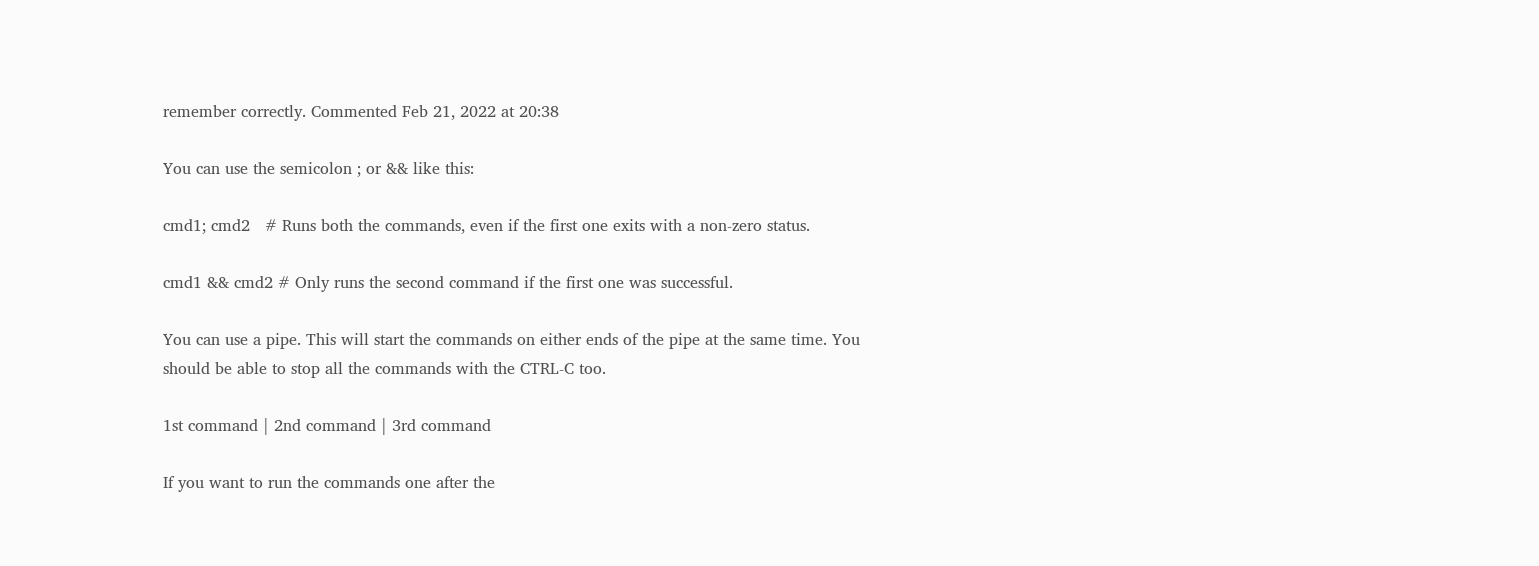remember correctly. Commented Feb 21, 2022 at 20:38

You can use the semicolon ; or && like this:

cmd1; cmd2   # Runs both the commands, even if the first one exits with a non-zero status.

cmd1 && cmd2 # Only runs the second command if the first one was successful.

You can use a pipe. This will start the commands on either ends of the pipe at the same time. You should be able to stop all the commands with the CTRL-C too.

1st command | 2nd command | 3rd command

If you want to run the commands one after the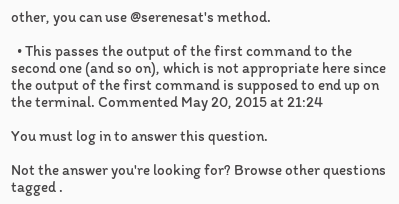other, you can use @serenesat's method.

  • This passes the output of the first command to the second one (and so on), which is not appropriate here since the output of the first command is supposed to end up on the terminal. Commented May 20, 2015 at 21:24

You must log in to answer this question.

Not the answer you're looking for? Browse other questions tagged .